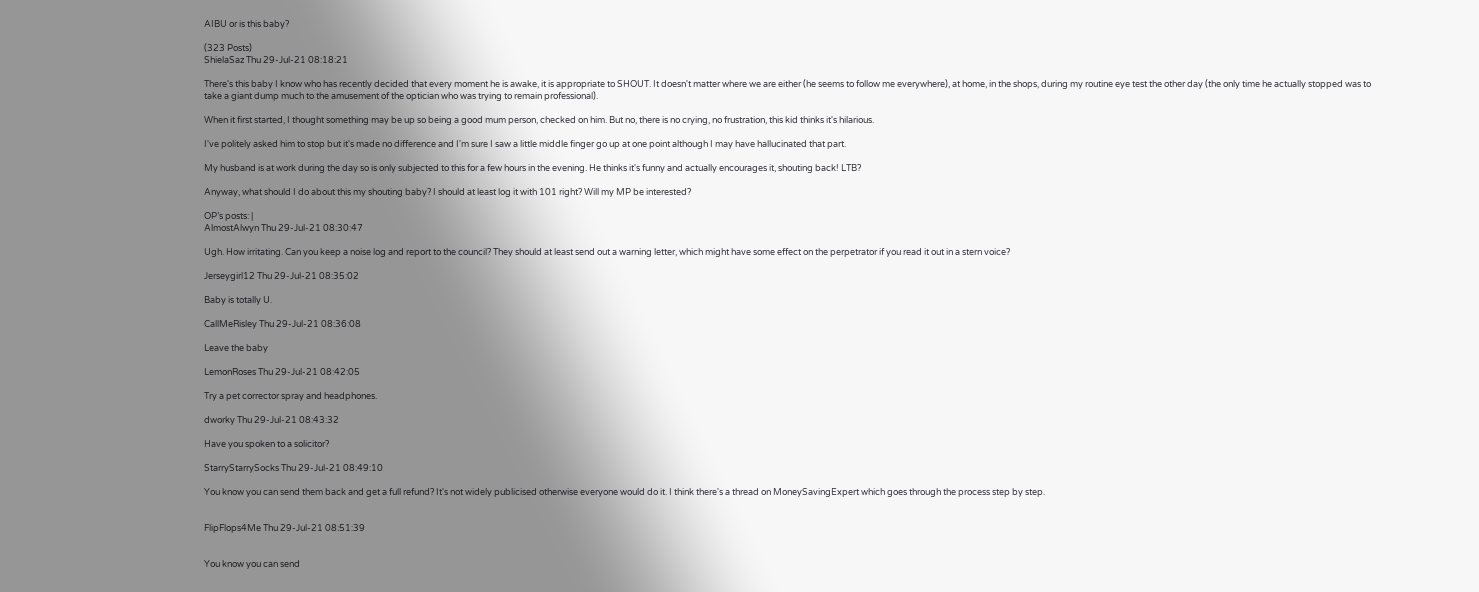AIBU or is this baby?

(323 Posts)
ShielaSaz Thu 29-Jul-21 08:18:21

There's this baby I know who has recently decided that every moment he is awake, it is appropriate to SHOUT. It doesn't matter where we are either (he seems to follow me everywhere), at home, in the shops, during my routine eye test the other day (the only time he actually stopped was to take a giant dump much to the amusement of the optician who was trying to remain professional).

When it first started, I thought something may be up so being a good mum person, checked on him. But no, there is no crying, no frustration, this kid thinks it's hilarious.

I've politely asked him to stop but it's made no difference and I'm sure I saw a little middle finger go up at one point although I may have hallucinated that part.

My husband is at work during the day so is only subjected to this for a few hours in the evening. He thinks it's funny and actually encourages it, shouting back! LTB?

Anyway, what should I do about this my shouting baby? I should at least log it with 101 right? Will my MP be interested?

OP’s posts: |
AlmostAlwyn Thu 29-Jul-21 08:30:47

Ugh. How irritating. Can you keep a noise log and report to the council? They should at least send out a warning letter, which might have some effect on the perpetrator if you read it out in a stern voice?

Jerseygirl12 Thu 29-Jul-21 08:35:02

Baby is totally U.

CallMeRisley Thu 29-Jul-21 08:36:08

Leave the baby

LemonRoses Thu 29-Jul-21 08:42:05

Try a pet corrector spray and headphones.

dworky Thu 29-Jul-21 08:43:32

Have you spoken to a solicitor?

StarryStarrySocks Thu 29-Jul-21 08:49:10

You know you can send them back and get a full refund? It's not widely publicised otherwise everyone would do it. I think there's a thread on MoneySavingExpert which goes through the process step by step.


FlipFlops4Me Thu 29-Jul-21 08:51:39


You know you can send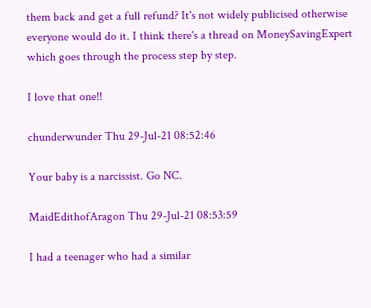them back and get a full refund? It's not widely publicised otherwise everyone would do it. I think there's a thread on MoneySavingExpert which goes through the process step by step.

I love that one!!

chunderwunder Thu 29-Jul-21 08:52:46

Your baby is a narcissist. Go NC.

MaidEdithofAragon Thu 29-Jul-21 08:53:59

I had a teenager who had a similar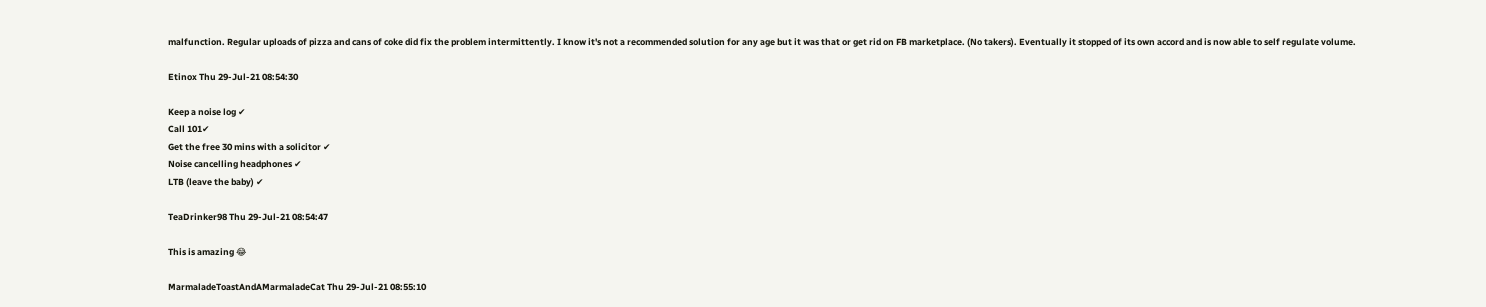malfunction. Regular uploads of pizza and cans of coke did fix the problem intermittently. I know it's not a recommended solution for any age but it was that or get rid on FB marketplace. (No takers). Eventually it stopped of its own accord and is now able to self regulate volume.

Etinox Thu 29-Jul-21 08:54:30

Keep a noise log ✔
Call 101✔
Get the free 30 mins with a solicitor ✔
Noise cancelling headphones ✔
LTB (leave the baby) ✔

TeaDrinker98 Thu 29-Jul-21 08:54:47

This is amazing 😂

MarmaladeToastAndAMarmaladeCat Thu 29-Jul-21 08:55:10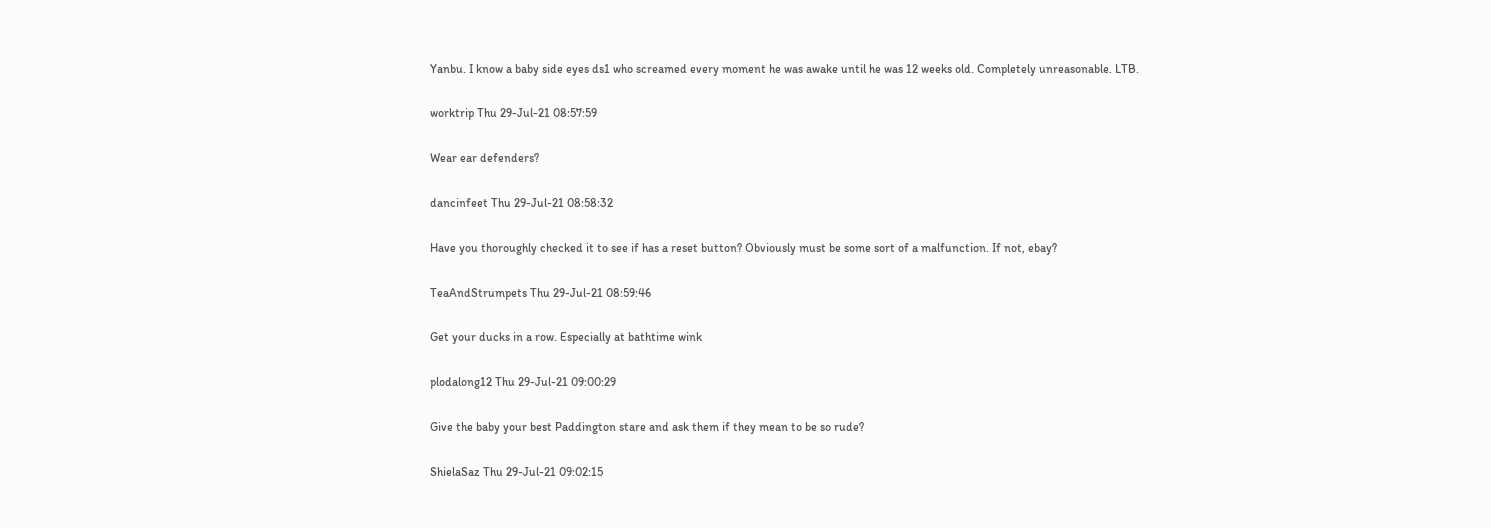Yanbu. I know a baby side eyes ds1 who screamed every moment he was awake until he was 12 weeks old. Completely unreasonable. LTB.

worktrip Thu 29-Jul-21 08:57:59

Wear ear defenders?

dancinfeet Thu 29-Jul-21 08:58:32

Have you thoroughly checked it to see if has a reset button? Obviously must be some sort of a malfunction. If not, ebay?

TeaAndStrumpets Thu 29-Jul-21 08:59:46

Get your ducks in a row. Especially at bathtime wink

plodalong12 Thu 29-Jul-21 09:00:29

Give the baby your best Paddington stare and ask them if they mean to be so rude?

ShielaSaz Thu 29-Jul-21 09:02:15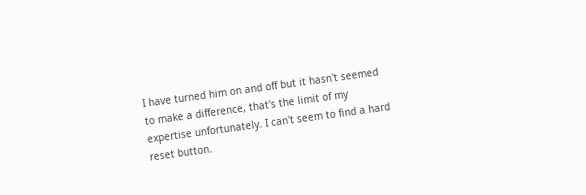I have turned him on and off but it hasn't seemed to make a difference, that's the limit of my expertise unfortunately. I can't seem to find a hard reset button.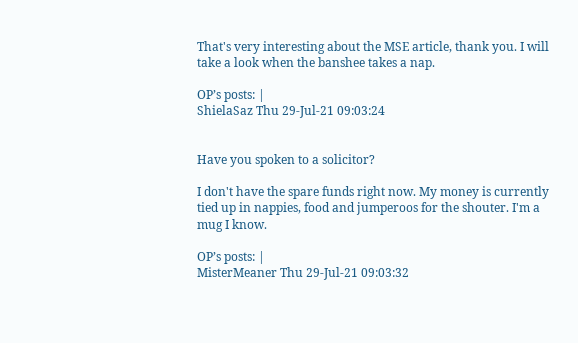That's very interesting about the MSE article, thank you. I will take a look when the banshee takes a nap.

OP’s posts: |
ShielaSaz Thu 29-Jul-21 09:03:24


Have you spoken to a solicitor?

I don't have the spare funds right now. My money is currently tied up in nappies, food and jumperoos for the shouter. I'm a mug I know.

OP’s posts: |
MisterMeaner Thu 29-Jul-21 09:03:32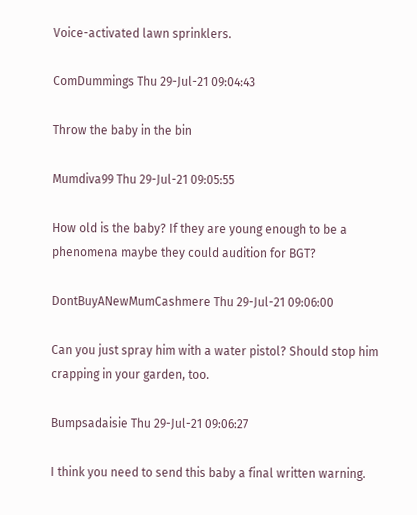Voice-activated lawn sprinklers.

ComDummings Thu 29-Jul-21 09:04:43

Throw the baby in the bin

Mumdiva99 Thu 29-Jul-21 09:05:55

How old is the baby? If they are young enough to be a phenomena maybe they could audition for BGT?

DontBuyANewMumCashmere Thu 29-Jul-21 09:06:00

Can you just spray him with a water pistol? Should stop him crapping in your garden, too.

Bumpsadaisie Thu 29-Jul-21 09:06:27

I think you need to send this baby a final written warning.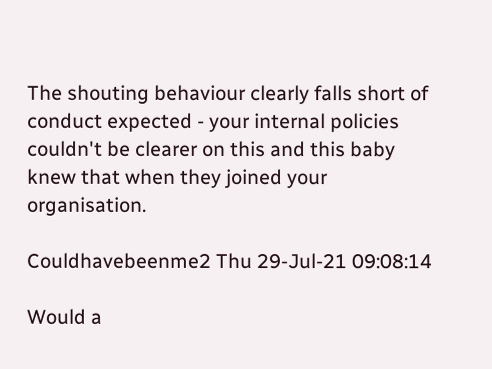The shouting behaviour clearly falls short of conduct expected - your internal policies couldn't be clearer on this and this baby knew that when they joined your organisation.

Couldhavebeenme2 Thu 29-Jul-21 09:08:14

Would a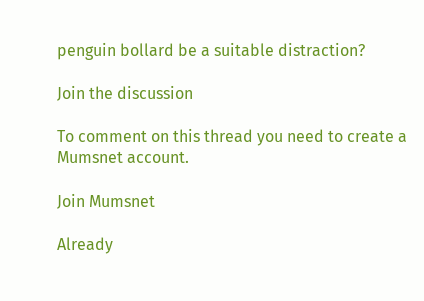penguin bollard be a suitable distraction?

Join the discussion

To comment on this thread you need to create a Mumsnet account.

Join Mumsnet

Already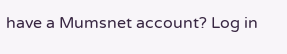have a Mumsnet account? Log in